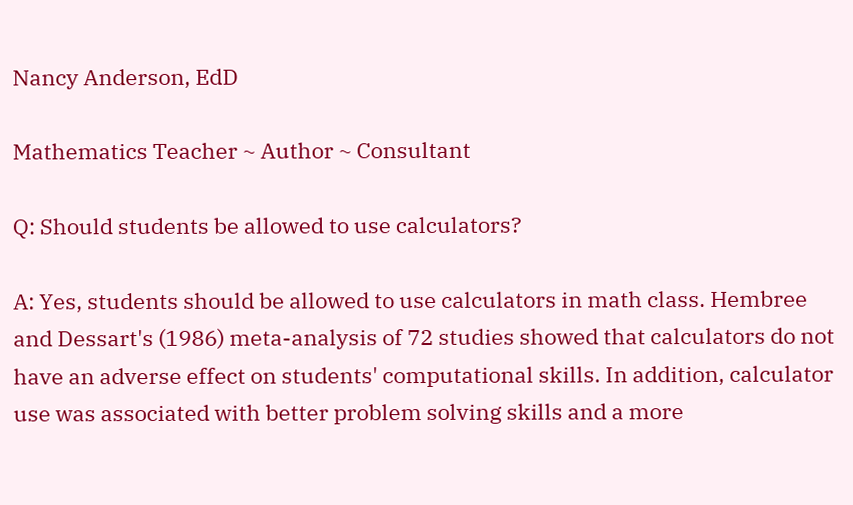Nancy Anderson, EdD

Mathematics Teacher ~ Author ~ Consultant

Q: Should students be allowed to use calculators?

A: Yes, students should be allowed to use calculators in math class. Hembree and Dessart's (1986) meta-analysis of 72 studies showed that calculators do not have an adverse effect on students' computational skills. In addition, calculator use was associated with better problem solving skills and a more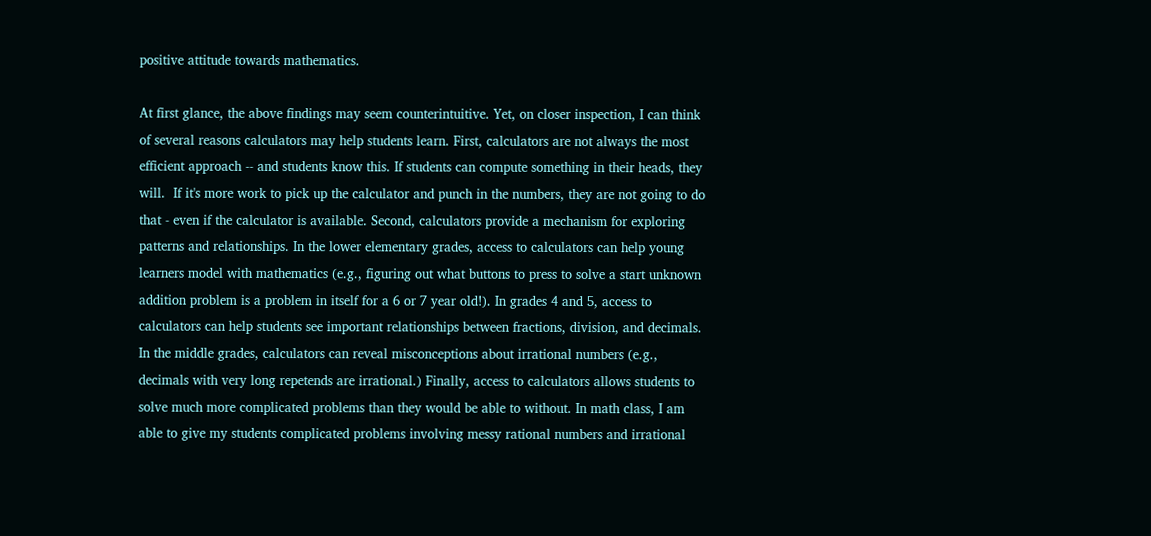positive attitude towards mathematics.

At first glance, the above findings may seem counterintuitive. Yet, on closer inspection, I can think of several reasons calculators may help students learn. First, calculators are not always the most efficient approach -- and students know this. If students can compute something in their heads, they will.  If it's more work to pick up the calculator and punch in the numbers, they are not going to do that - even if the calculator is available. Second, calculators provide a mechanism for exploring patterns and relationships. In the lower elementary grades, access to calculators can help young learners model with mathematics (e.g., figuring out what buttons to press to solve a start unknown addition problem is a problem in itself for a 6 or 7 year old!). In grades 4 and 5, access to calculators can help students see important relationships between fractions, division, and decimals.  In the middle grades, calculators can reveal misconceptions about irrational numbers (e.g., decimals with very long repetends are irrational.) Finally, access to calculators allows students to solve much more complicated problems than they would be able to without. In math class, I am able to give my students complicated problems involving messy rational numbers and irrational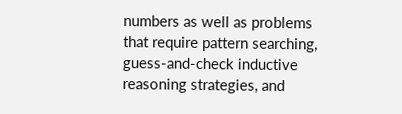numbers as well as problems that require pattern searching, guess-and-check inductive reasoning strategies, and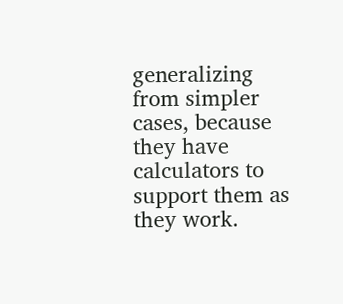generalizing from simpler cases, because they have calculators to support them as they work.